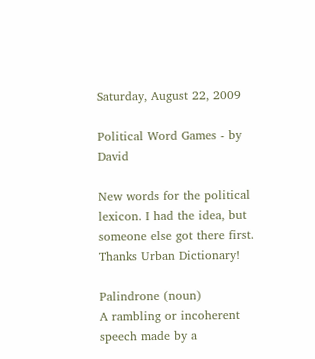Saturday, August 22, 2009

Political Word Games - by David

New words for the political lexicon. I had the idea, but someone else got there first. Thanks Urban Dictionary!

Palindrone (noun)
A rambling or incoherent speech made by a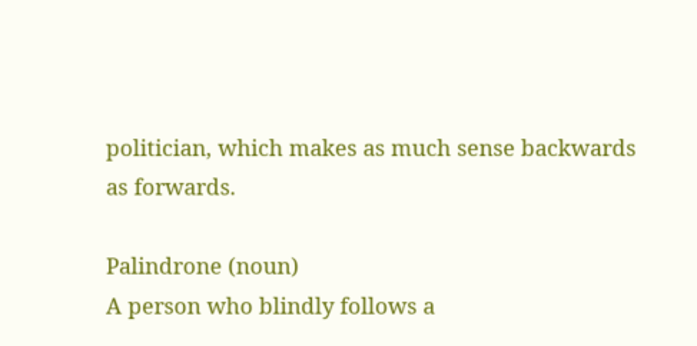politician, which makes as much sense backwards as forwards.

Palindrone (noun)
A person who blindly follows a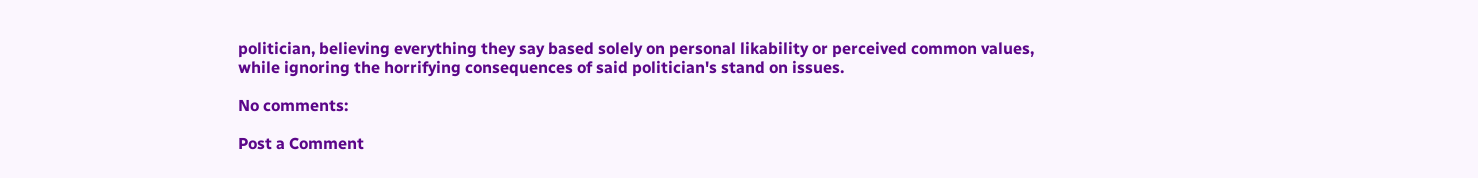politician, believing everything they say based solely on personal likability or perceived common values, while ignoring the horrifying consequences of said politician's stand on issues.

No comments:

Post a Comment